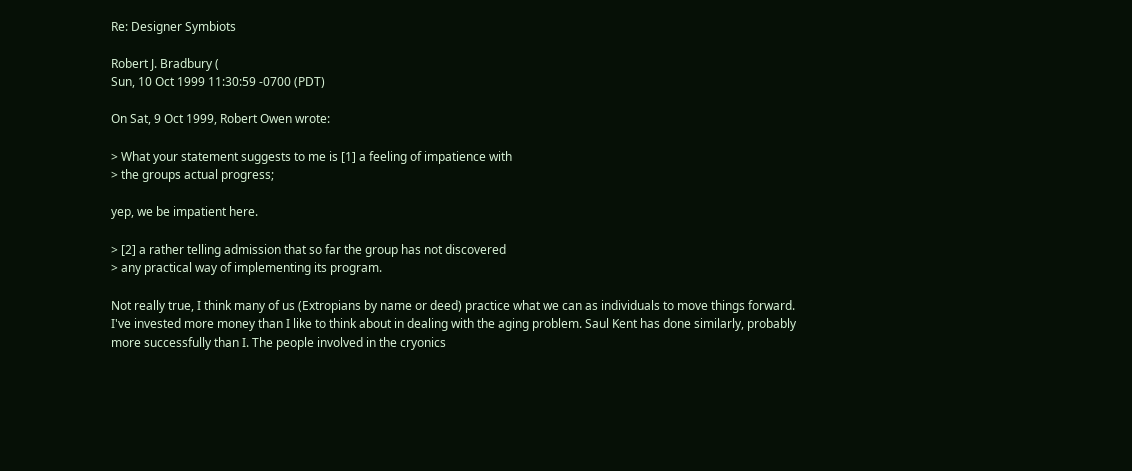Re: Designer Symbiots

Robert J. Bradbury (
Sun, 10 Oct 1999 11:30:59 -0700 (PDT)

On Sat, 9 Oct 1999, Robert Owen wrote:

> What your statement suggests to me is [1] a feeling of impatience with
> the groups actual progress;

yep, we be impatient here.

> [2] a rather telling admission that so far the group has not discovered
> any practical way of implementing its program.

Not really true, I think many of us (Extropians by name or deed) practice what we can as individuals to move things forward. I've invested more money than I like to think about in dealing with the aging problem. Saul Kent has done similarly, probably more successfully than I. The people involved in the cryonics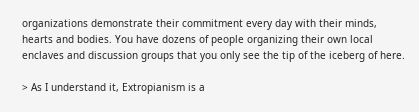organizations demonstrate their commitment every day with their minds, hearts and bodies. You have dozens of people organizing their own local enclaves and discussion groups that you only see the tip of the iceberg of here.

> As I understand it, Extropianism is a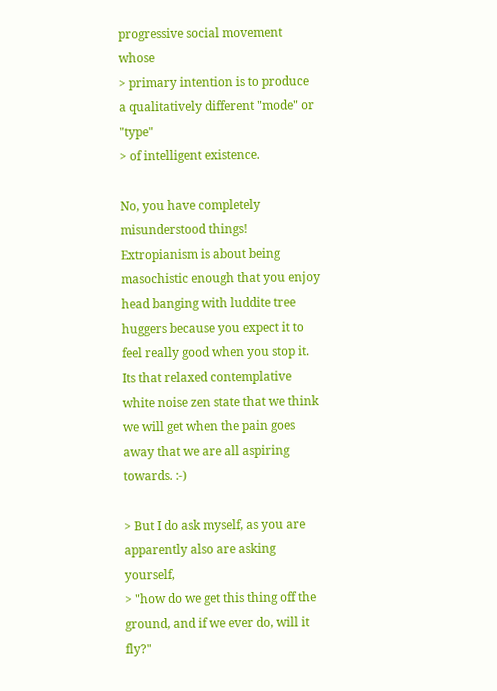progressive social movement whose
> primary intention is to produce a qualitatively different "mode" or "type"
> of intelligent existence.

No, you have completely misunderstood things! Extropianism is about being masochistic enough that you enjoy head banging with luddite tree huggers because you expect it to feel really good when you stop it. Its that relaxed contemplative white noise zen state that we think we will get when the pain goes away that we are all aspiring towards. :-)

> But I do ask myself, as you are apparently also are asking yourself,
> "how do we get this thing off the ground, and if we ever do, will it fly?"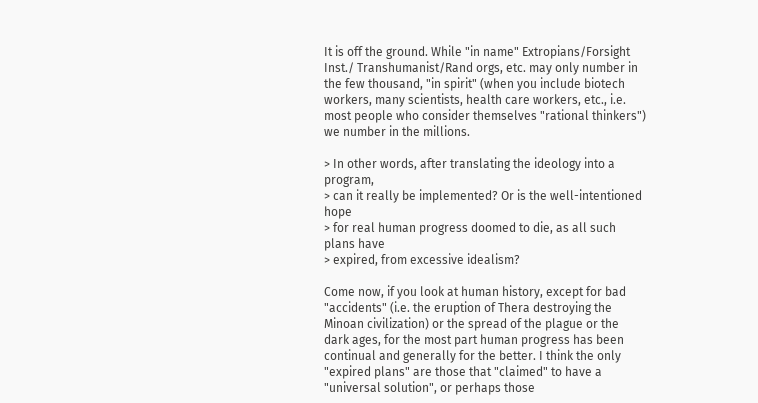It is off the ground. While "in name" Extropians/Forsight Inst./ Transhumanist/Rand orgs, etc. may only number in the few thousand, "in spirit" (when you include biotech workers, many scientists, health care workers, etc., i.e. most people who consider themselves "rational thinkers") we number in the millions.

> In other words, after translating the ideology into a program,
> can it really be implemented? Or is the well-intentioned hope
> for real human progress doomed to die, as all such plans have
> expired, from excessive idealism?

Come now, if you look at human history, except for bad "accidents" (i.e. the eruption of Thera destroying the Minoan civilization) or the spread of the plague or the dark ages, for the most part human progress has been continual and generally for the better. I think the only "expired plans" are those that "claimed" to have a "universal solution", or perhaps those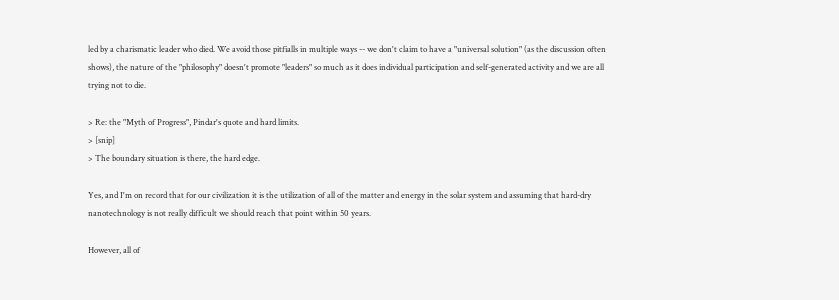led by a charismatic leader who died. We avoid those pitfialls in multiple ways -- we don't claim to have a "universal solution" (as the discussion often shows), the nature of the "philosophy" doesn't promote "leaders" so much as it does individual participation and self-generated activity and we are all trying not to die.

> Re: the "Myth of Progress", Pindar's quote and hard limits.
> [snip]
> The boundary situation is there, the hard edge.

Yes, and I'm on record that for our civilization it is the utilization of all of the matter and energy in the solar system and assuming that hard-dry nanotechnology is not really difficult we should reach that point within 50 years.

However, all of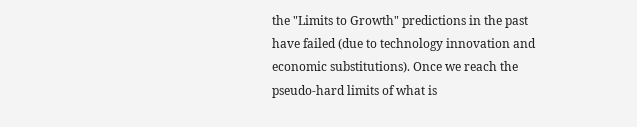the "Limits to Growth" predictions in the past have failed (due to technology innovation and economic substitutions). Once we reach the pseudo-hard limits of what is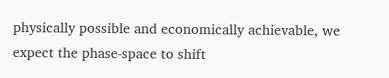physically possible and economically achievable, we expect the phase-space to shift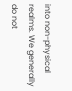into non-physical realms. We generally do not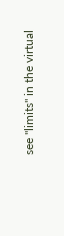see "limits" in the virtual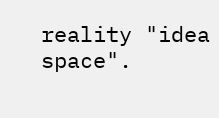reality "idea space".